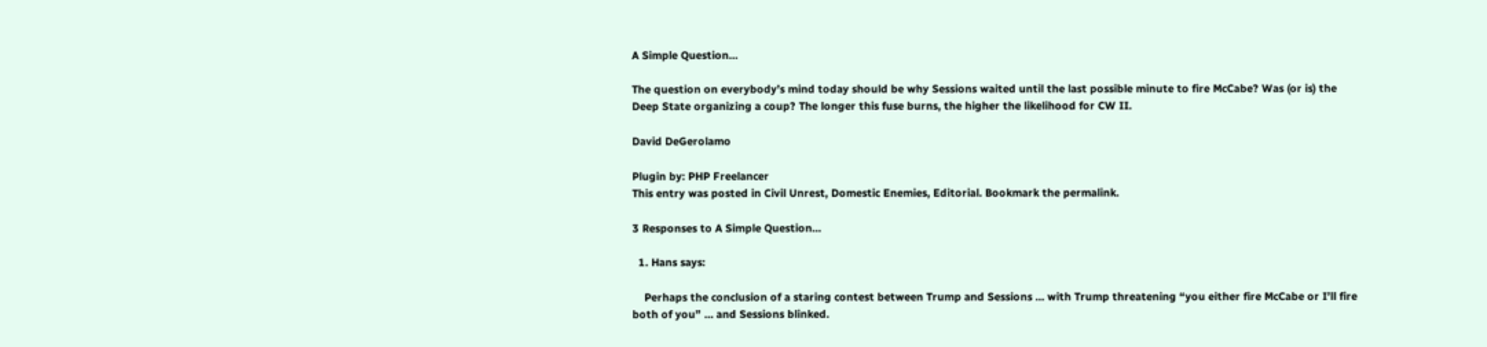A Simple Question…

The question on everybody’s mind today should be why Sessions waited until the last possible minute to fire McCabe? Was (or is) the Deep State organizing a coup? The longer this fuse burns, the higher the likelihood for CW II.

David DeGerolamo

Plugin by: PHP Freelancer
This entry was posted in Civil Unrest, Domestic Enemies, Editorial. Bookmark the permalink.

3 Responses to A Simple Question…

  1. Hans says:

    Perhaps the conclusion of a staring contest between Trump and Sessions … with Trump threatening “you either fire McCabe or I’ll fire both of you” … and Sessions blinked.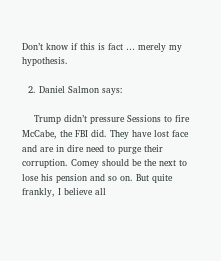Don’t know if this is fact … merely my hypothesis.

  2. Daniel Salmon says:

    Trump didn’t pressure Sessions to fire McCabe, the FBI did. They have lost face and are in dire need to purge their corruption. Comey should be the next to lose his pension and so on. But quite frankly, I believe all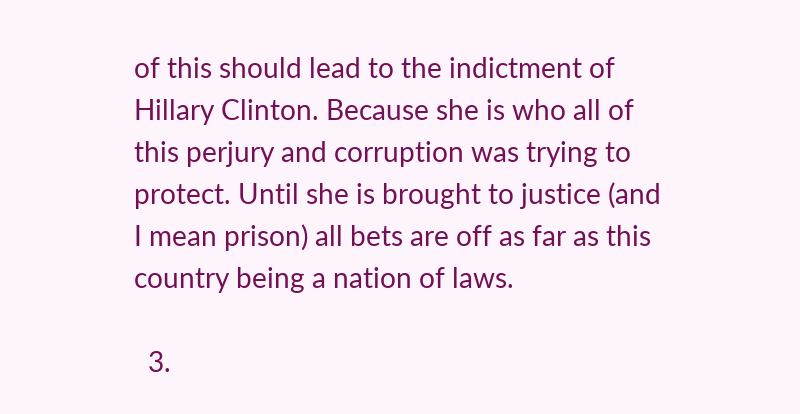of this should lead to the indictment of Hillary Clinton. Because she is who all of this perjury and corruption was trying to protect. Until she is brought to justice (and I mean prison) all bets are off as far as this country being a nation of laws.

  3.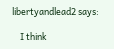libertyandlead2 says:

    I think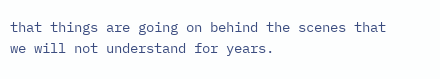that things are going on behind the scenes that we will not understand for years.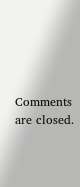Comments are closed.